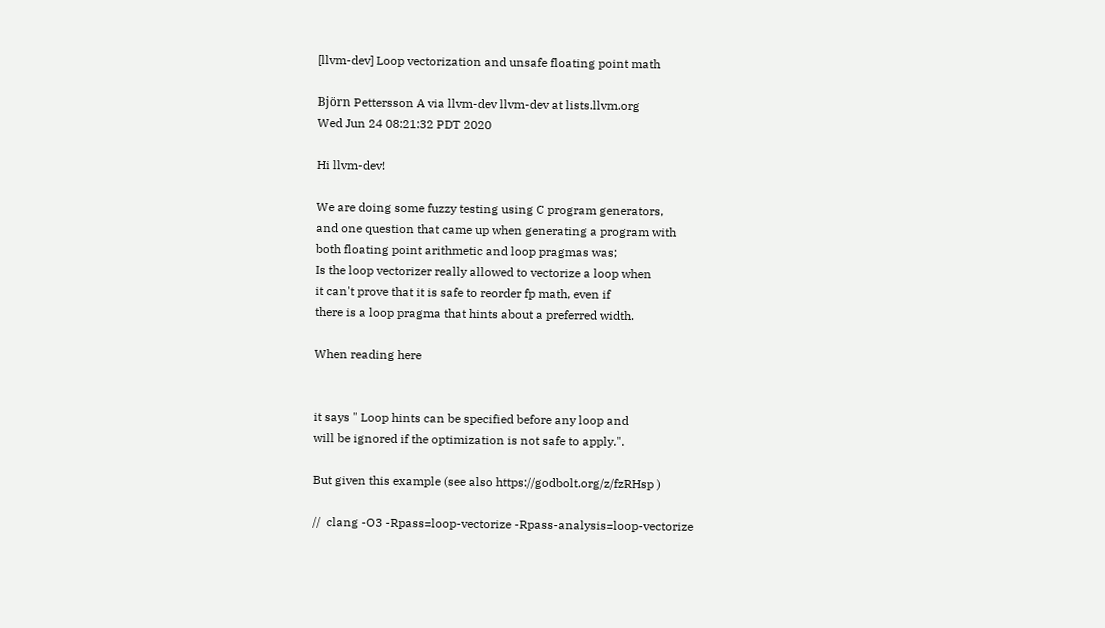[llvm-dev] Loop vectorization and unsafe floating point math

Björn Pettersson A via llvm-dev llvm-dev at lists.llvm.org
Wed Jun 24 08:21:32 PDT 2020

Hi llvm-dev!

We are doing some fuzzy testing using C program generators,
and one question that came up when generating a program with
both floating point arithmetic and loop pragmas was;
Is the loop vectorizer really allowed to vectorize a loop when
it can't prove that it is safe to reorder fp math, even if
there is a loop pragma that hints about a preferred width.

When reading here


it says " Loop hints can be specified before any loop and
will be ignored if the optimization is not safe to apply.".

But given this example (see also https://godbolt.org/z/fzRHsp )

//  clang -O3 -Rpass=loop-vectorize -Rpass-analysis=loop-vectorize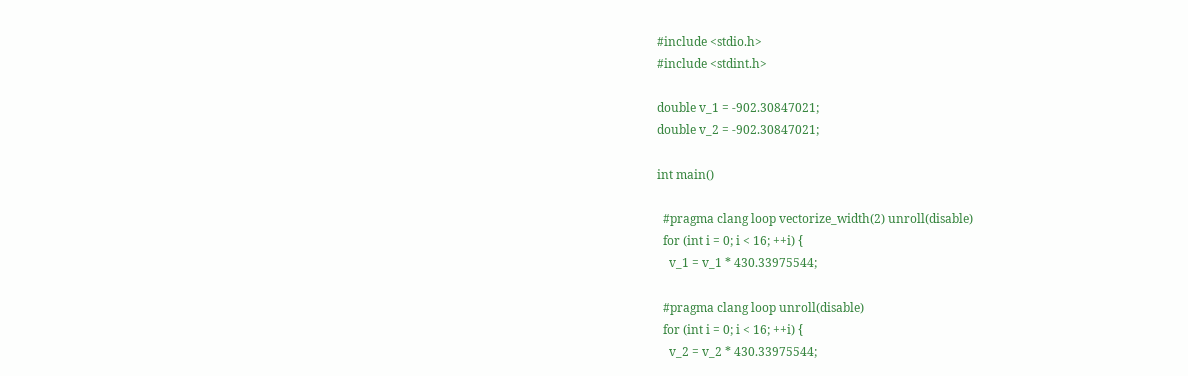#include <stdio.h>
#include <stdint.h>

double v_1 = -902.30847021;
double v_2 = -902.30847021;

int main()

  #pragma clang loop vectorize_width(2) unroll(disable)
  for (int i = 0; i < 16; ++i) {
    v_1 = v_1 * 430.33975544;

  #pragma clang loop unroll(disable)
  for (int i = 0; i < 16; ++i) {
    v_2 = v_2 * 430.33975544;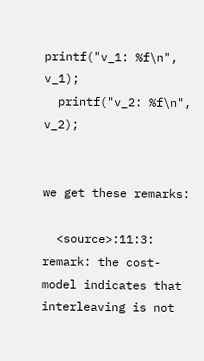printf("v_1: %f\n", v_1);
  printf("v_2: %f\n", v_2);


we get these remarks:

  <source>:11:3: remark: the cost-model indicates that interleaving is not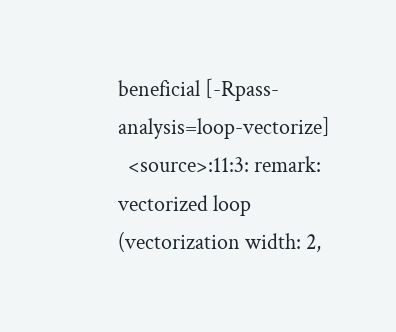beneficial [-Rpass-analysis=loop-vectorize]
  <source>:11:3: remark: vectorized loop (vectorization width: 2,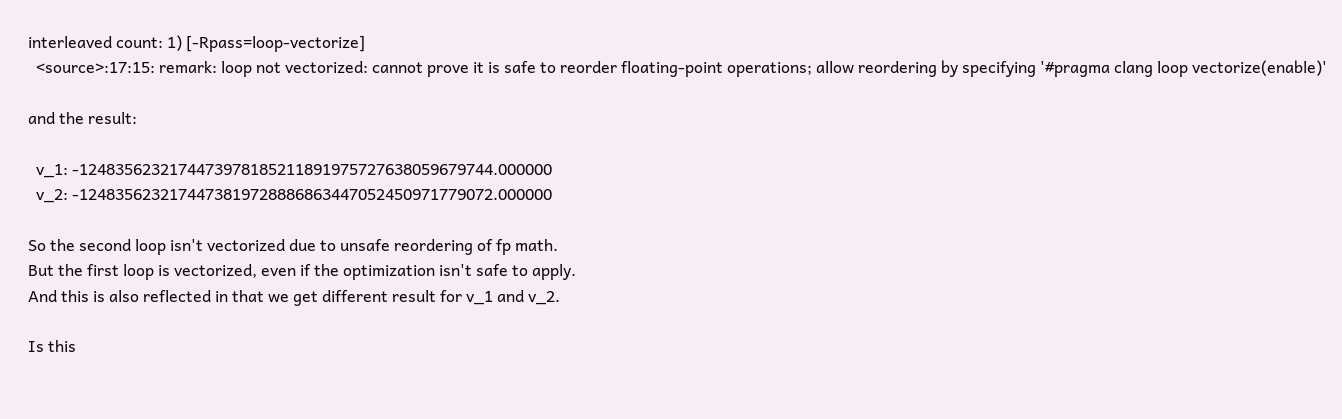interleaved count: 1) [-Rpass=loop-vectorize]
  <source>:17:15: remark: loop not vectorized: cannot prove it is safe to reorder floating-point operations; allow reordering by specifying '#pragma clang loop vectorize(enable)'

and the result:

  v_1: -1248356232174473978185211891975727638059679744.000000
  v_2: -1248356232174473819728886863447052450971779072.000000

So the second loop isn't vectorized due to unsafe reordering of fp math.
But the first loop is vectorized, even if the optimization isn't safe to apply.
And this is also reflected in that we get different result for v_1 and v_2.

Is this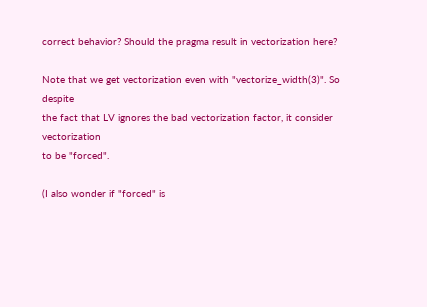correct behavior? Should the pragma result in vectorization here?

Note that we get vectorization even with "vectorize_width(3)". So despite
the fact that LV ignores the bad vectorization factor, it consider vectorization
to be "forced".

(I also wonder if "forced" is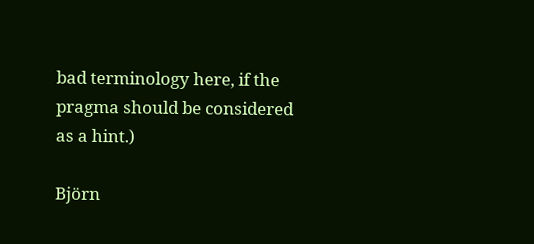bad terminology here, if the pragma should be considered as a hint.)

Björn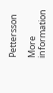Pettersson

More information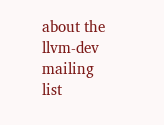about the llvm-dev mailing list